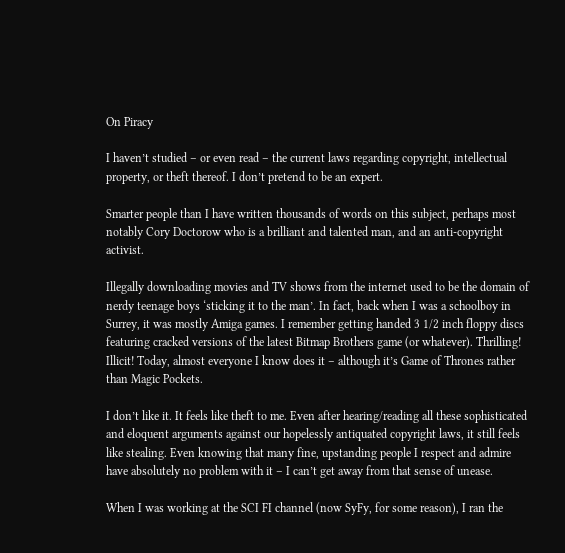On Piracy

I haven’t studied – or even read – the current laws regarding copyright, intellectual property, or theft thereof. I don’t pretend to be an expert.

Smarter people than I have written thousands of words on this subject, perhaps most notably Cory Doctorow who is a brilliant and talented man, and an anti-copyright activist.

Illegally downloading movies and TV shows from the internet used to be the domain of nerdy teenage boys ‘sticking it to the man’. In fact, back when I was a schoolboy in Surrey, it was mostly Amiga games. I remember getting handed 3 1/2 inch floppy discs featuring cracked versions of the latest Bitmap Brothers game (or whatever). Thrilling! Illicit! Today, almost everyone I know does it – although it’s Game of Thrones rather than Magic Pockets.

I don’t like it. It feels like theft to me. Even after hearing/reading all these sophisticated and eloquent arguments against our hopelessly antiquated copyright laws, it still feels like stealing. Even knowing that many fine, upstanding people I respect and admire have absolutely no problem with it – I can’t get away from that sense of unease.

When I was working at the SCI FI channel (now SyFy, for some reason), I ran the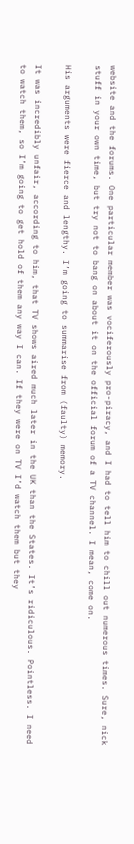website and the forums. One particular member was vociferously pro-piracy, and I had to tell him to chill out numerous times. Sure, nick stuff in your own time, but try not to bang on about it on the official forum of a TV channel. I mean, come on.

His arguments were fierce and lengthy. I’m going to summarise from (faulty) memory.

It was incredibly unfair, according to him, that TV shows aired much later in the UK than the States. It’s ridiculous. Pointless. I need to watch them, so I’m going to get hold of them any way I can. If they were on TV I’d watch them but they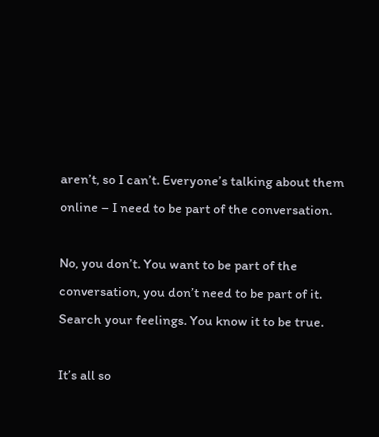aren’t, so I can’t. Everyone’s talking about them online – I need to be part of the conversation.

No, you don’t. You want to be part of the conversation, you don’t need to be part of it. Search your feelings. You know it to be true.

It’s all so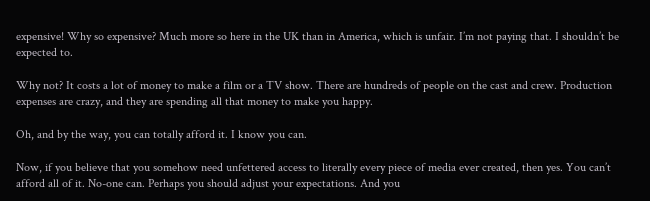expensive! Why so expensive? Much more so here in the UK than in America, which is unfair. I’m not paying that. I shouldn’t be expected to.

Why not? It costs a lot of money to make a film or a TV show. There are hundreds of people on the cast and crew. Production expenses are crazy, and they are spending all that money to make you happy.

Oh, and by the way, you can totally afford it. I know you can.

Now, if you believe that you somehow need unfettered access to literally every piece of media ever created, then yes. You can’t afford all of it. No-one can. Perhaps you should adjust your expectations. And you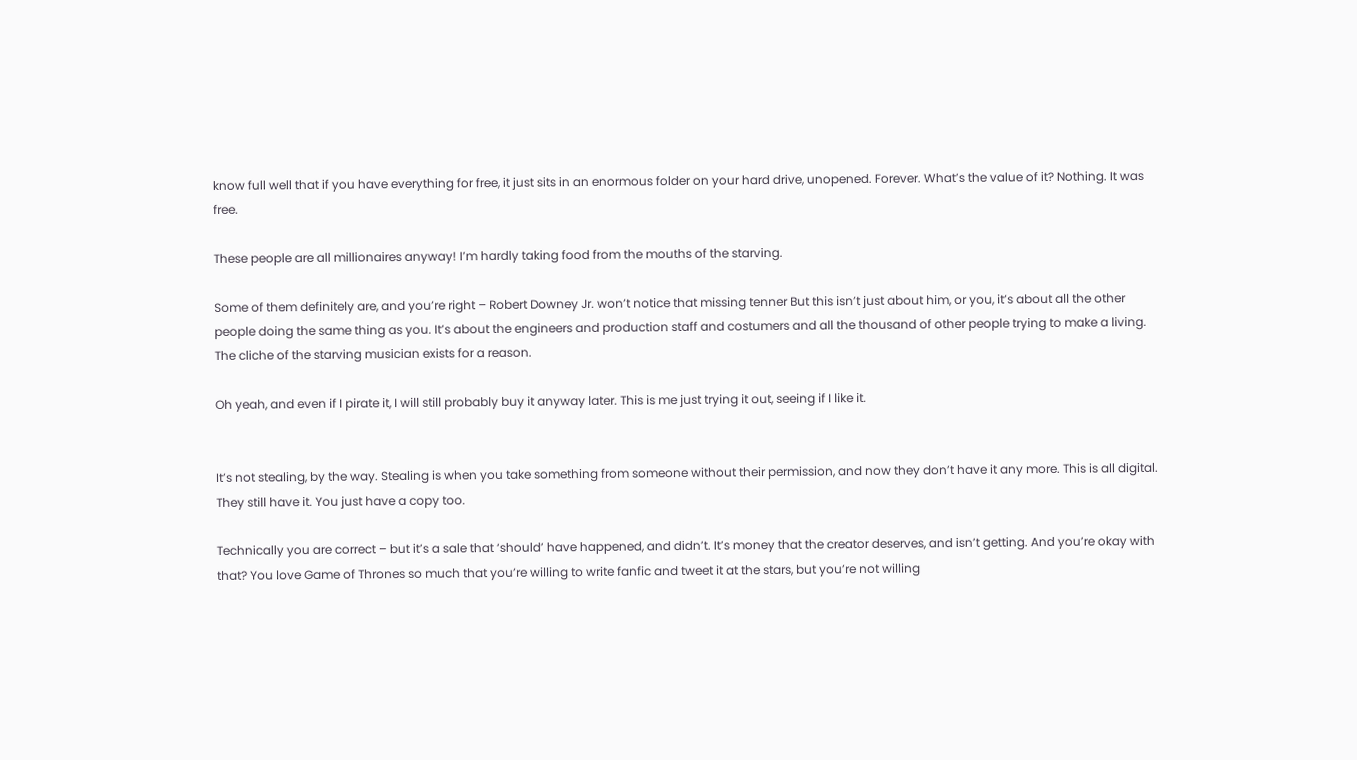know full well that if you have everything for free, it just sits in an enormous folder on your hard drive, unopened. Forever. What’s the value of it? Nothing. It was free.

These people are all millionaires anyway! I’m hardly taking food from the mouths of the starving.

Some of them definitely are, and you’re right – Robert Downey Jr. won’t notice that missing tenner But this isn’t just about him, or you, it’s about all the other people doing the same thing as you. It’s about the engineers and production staff and costumers and all the thousand of other people trying to make a living. The cliche of the starving musician exists for a reason.

Oh yeah, and even if I pirate it, I will still probably buy it anyway later. This is me just trying it out, seeing if I like it.


It’s not stealing, by the way. Stealing is when you take something from someone without their permission, and now they don’t have it any more. This is all digital. They still have it. You just have a copy too.

Technically you are correct – but it’s a sale that ‘should’ have happened, and didn’t. It’s money that the creator deserves, and isn’t getting. And you’re okay with that? You love Game of Thrones so much that you’re willing to write fanfic and tweet it at the stars, but you’re not willing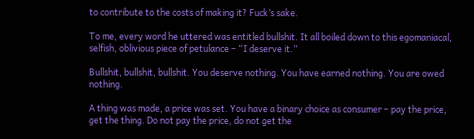to contribute to the costs of making it? Fuck’s sake.

To me, every word he uttered was entitled bullshit. It all boiled down to this egomaniacal, selfish, oblivious piece of petulance – “I deserve it.”

Bullshit, bullshit, bullshit. You deserve nothing. You have earned nothing. You are owed nothing.

A thing was made, a price was set. You have a binary choice as consumer – pay the price, get the thing. Do not pay the price, do not get the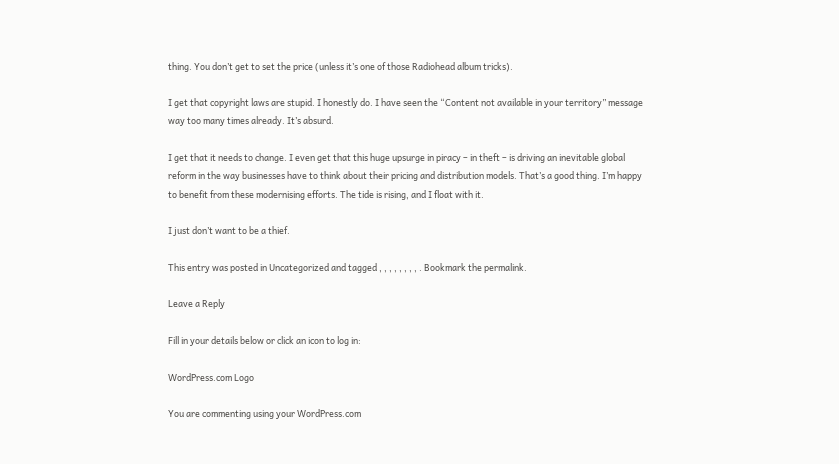thing. You don’t get to set the price (unless it’s one of those Radiohead album tricks).

I get that copyright laws are stupid. I honestly do. I have seen the “Content not available in your territory” message way too many times already. It’s absurd.

I get that it needs to change. I even get that this huge upsurge in piracy – in theft – is driving an inevitable global reform in the way businesses have to think about their pricing and distribution models. That’s a good thing. I’m happy to benefit from these modernising efforts. The tide is rising, and I float with it.

I just don’t want to be a thief.

This entry was posted in Uncategorized and tagged , , , , , , , , . Bookmark the permalink.

Leave a Reply

Fill in your details below or click an icon to log in:

WordPress.com Logo

You are commenting using your WordPress.com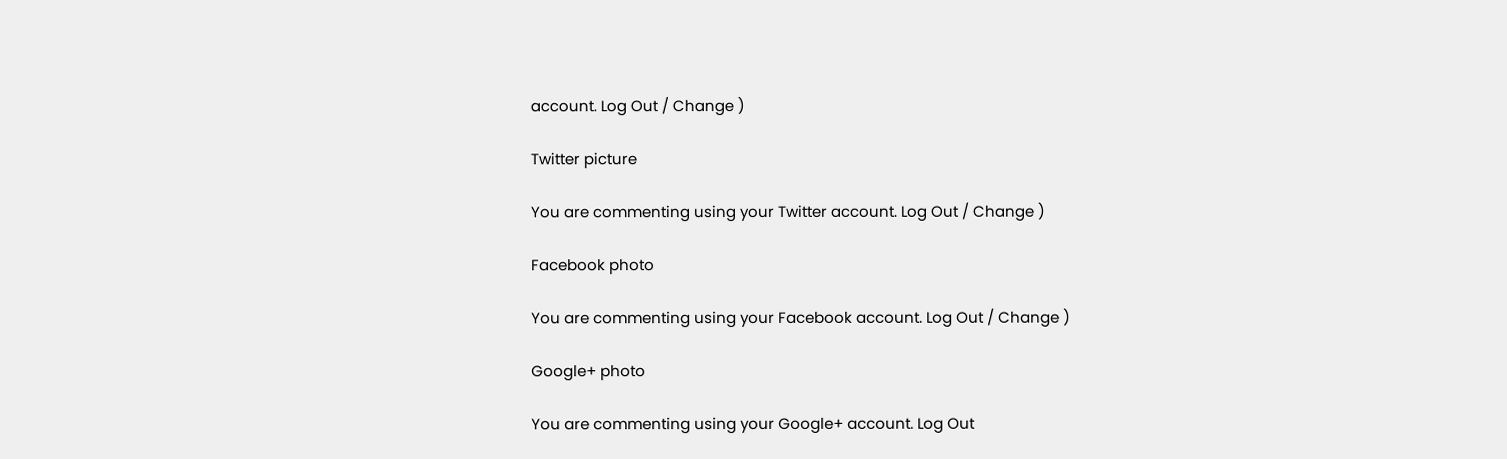account. Log Out / Change )

Twitter picture

You are commenting using your Twitter account. Log Out / Change )

Facebook photo

You are commenting using your Facebook account. Log Out / Change )

Google+ photo

You are commenting using your Google+ account. Log Out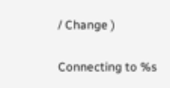/ Change )

Connecting to %s